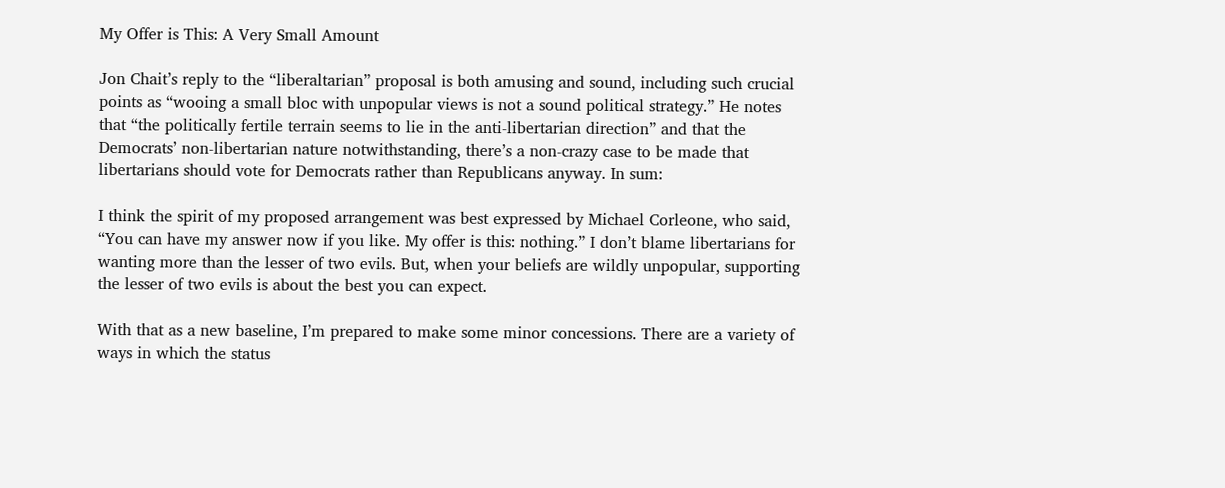My Offer is This: A Very Small Amount

Jon Chait’s reply to the “liberaltarian” proposal is both amusing and sound, including such crucial points as “wooing a small bloc with unpopular views is not a sound political strategy.” He notes that “the politically fertile terrain seems to lie in the anti-libertarian direction” and that the Democrats’ non-libertarian nature notwithstanding, there’s a non-crazy case to be made that libertarians should vote for Democrats rather than Republicans anyway. In sum:

I think the spirit of my proposed arrangement was best expressed by Michael Corleone, who said, “You can have my answer now if you like. My offer is this: nothing.” I don’t blame libertarians for wanting more than the lesser of two evils. But, when your beliefs are wildly unpopular, supporting the lesser of two evils is about the best you can expect.

With that as a new baseline, I’m prepared to make some minor concessions. There are a variety of ways in which the status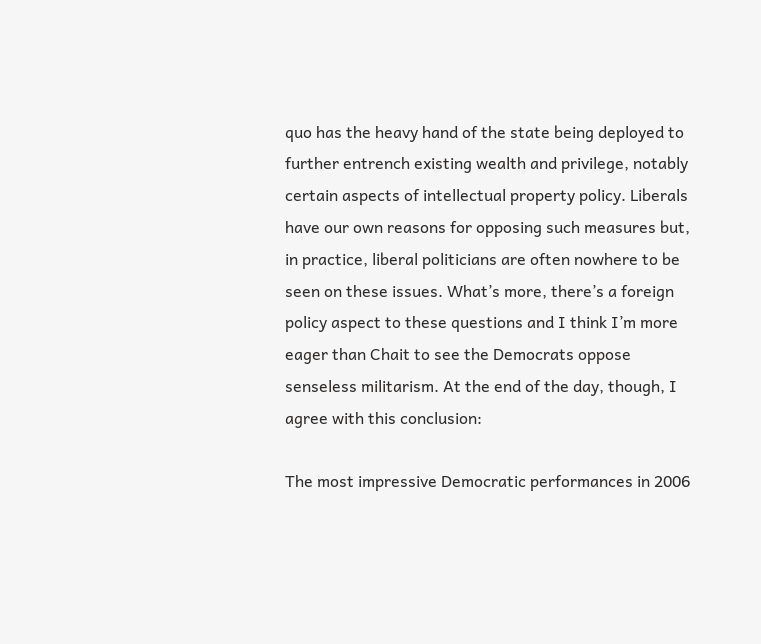quo has the heavy hand of the state being deployed to further entrench existing wealth and privilege, notably certain aspects of intellectual property policy. Liberals have our own reasons for opposing such measures but, in practice, liberal politicians are often nowhere to be seen on these issues. What’s more, there’s a foreign policy aspect to these questions and I think I’m more eager than Chait to see the Democrats oppose senseless militarism. At the end of the day, though, I agree with this conclusion:

The most impressive Democratic performances in 2006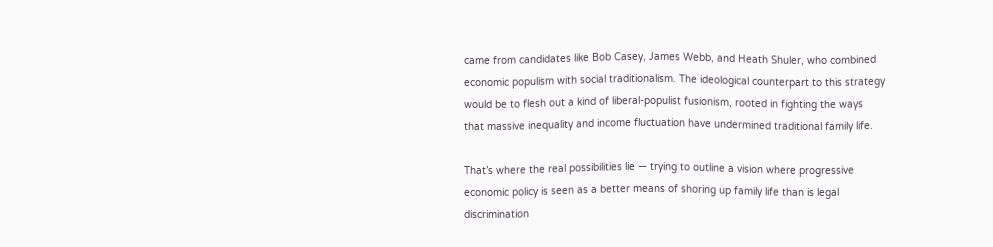came from candidates like Bob Casey, James Webb, and Heath Shuler, who combined economic populism with social traditionalism. The ideological counterpart to this strategy would be to flesh out a kind of liberal-populist fusionism, rooted in fighting the ways that massive inequality and income fluctuation have undermined traditional family life.

That’s where the real possibilities lie — trying to outline a vision where progressive economic policy is seen as a better means of shoring up family life than is legal discrimination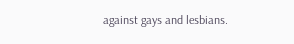against gays and lesbians.